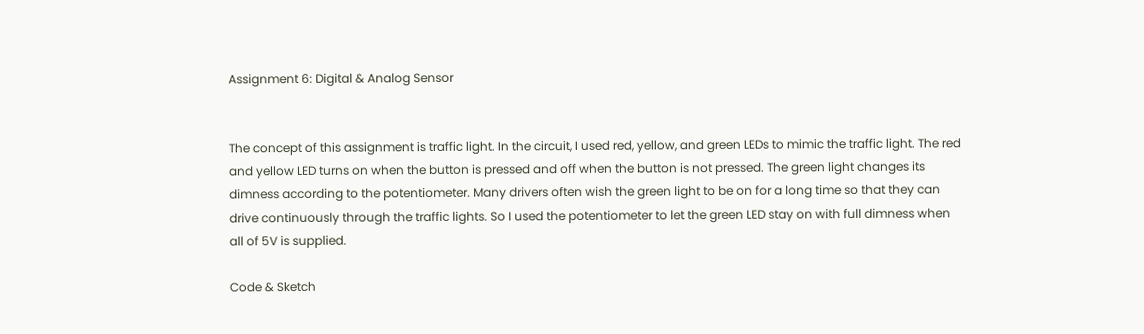Assignment 6: Digital & Analog Sensor


The concept of this assignment is traffic light. In the circuit, I used red, yellow, and green LEDs to mimic the traffic light. The red and yellow LED turns on when the button is pressed and off when the button is not pressed. The green light changes its dimness according to the potentiometer. Many drivers often wish the green light to be on for a long time so that they can drive continuously through the traffic lights. So I used the potentiometer to let the green LED stay on with full dimness when all of 5V is supplied.

Code & Sketch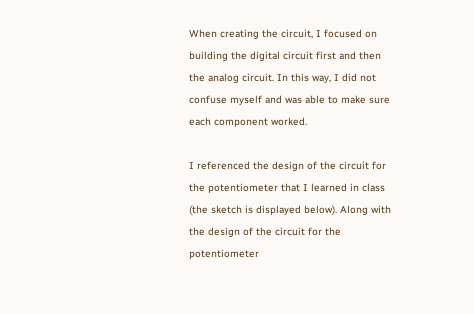When creating the circuit, I focused on building the digital circuit first and then the analog circuit. In this way, I did not confuse myself and was able to make sure each component worked.

I referenced the design of the circuit for the potentiometer that I learned in class (the sketch is displayed below). Along with the design of the circuit for the potentiometer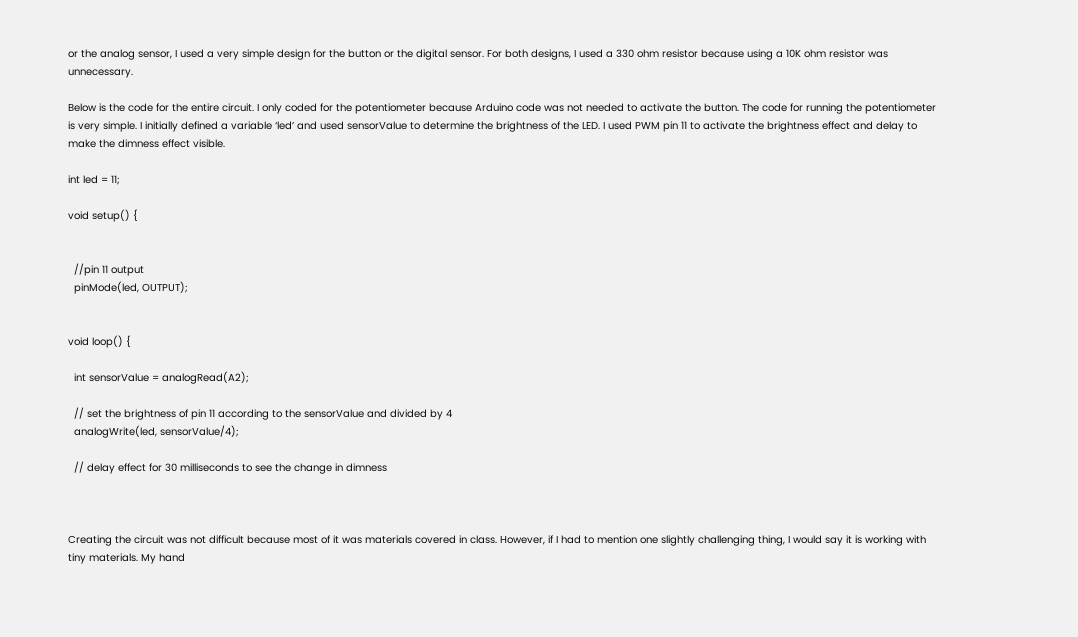or the analog sensor, I used a very simple design for the button or the digital sensor. For both designs, I used a 330 ohm resistor because using a 10K ohm resistor was unnecessary.

Below is the code for the entire circuit. I only coded for the potentiometer because Arduino code was not needed to activate the button. The code for running the potentiometer is very simple. I initially defined a variable ‘led’ and used sensorValue to determine the brightness of the LED. I used PWM pin 11 to activate the brightness effect and delay to make the dimness effect visible.

int led = 11;

void setup() {


  //pin 11 output
  pinMode(led, OUTPUT);


void loop() {

  int sensorValue = analogRead(A2);

  // set the brightness of pin 11 according to the sensorValue and divided by 4
  analogWrite(led, sensorValue/4);

  // delay effect for 30 milliseconds to see the change in dimness



Creating the circuit was not difficult because most of it was materials covered in class. However, if I had to mention one slightly challenging thing, I would say it is working with tiny materials. My hand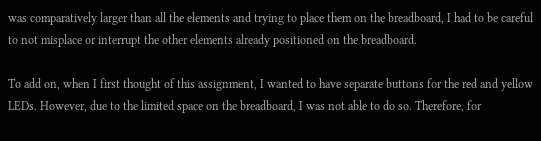was comparatively larger than all the elements and trying to place them on the breadboard, I had to be careful to not misplace or interrupt the other elements already positioned on the breadboard.

To add on, when I first thought of this assignment, I wanted to have separate buttons for the red and yellow LEDs. However, due to the limited space on the breadboard, I was not able to do so. Therefore, for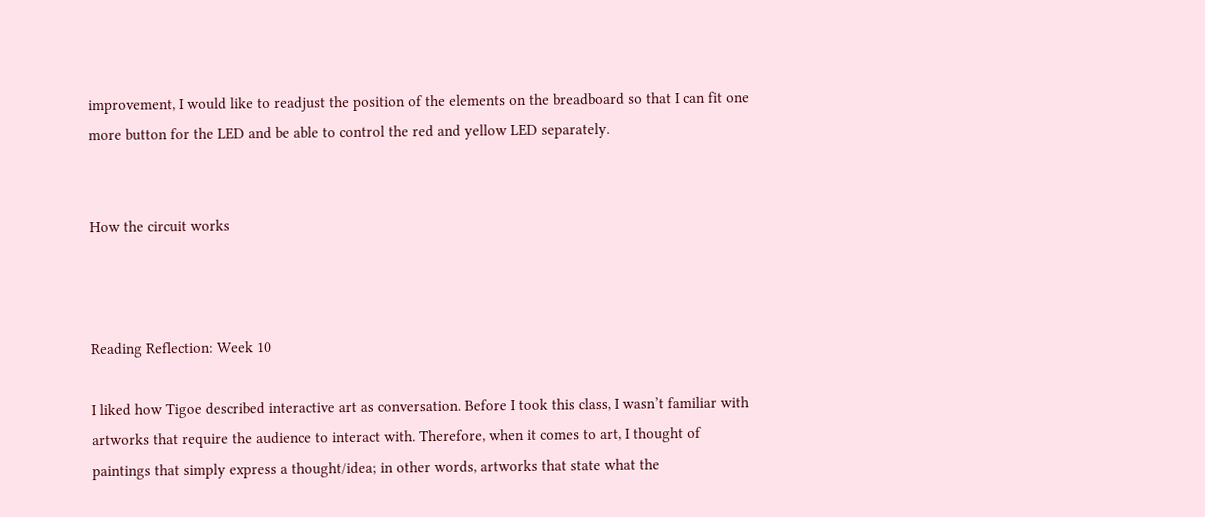improvement, I would like to readjust the position of the elements on the breadboard so that I can fit one more button for the LED and be able to control the red and yellow LED separately.


How the circuit works



Reading Reflection: Week 10

I liked how Tigoe described interactive art as conversation. Before I took this class, I wasn’t familiar with artworks that require the audience to interact with. Therefore, when it comes to art, I thought of paintings that simply express a thought/idea; in other words, artworks that state what the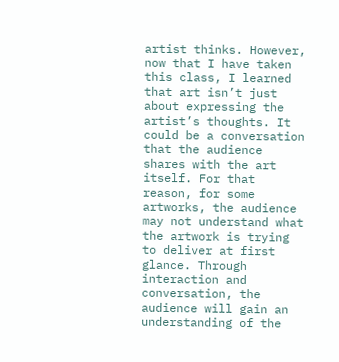artist thinks. However, now that I have taken this class, I learned that art isn’t just about expressing the artist’s thoughts. It could be a conversation that the audience shares with the art itself. For that reason, for some artworks, the audience may not understand what the artwork is trying to deliver at first glance. Through interaction and conversation, the audience will gain an understanding of the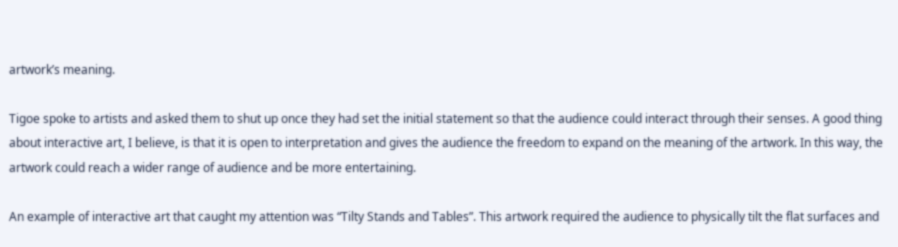artwork’s meaning.

Tigoe spoke to artists and asked them to shut up once they had set the initial statement so that the audience could interact through their senses. A good thing about interactive art, I believe, is that it is open to interpretation and gives the audience the freedom to expand on the meaning of the artwork. In this way, the artwork could reach a wider range of audience and be more entertaining.

An example of interactive art that caught my attention was “Tilty Stands and Tables”. This artwork required the audience to physically tilt the flat surfaces and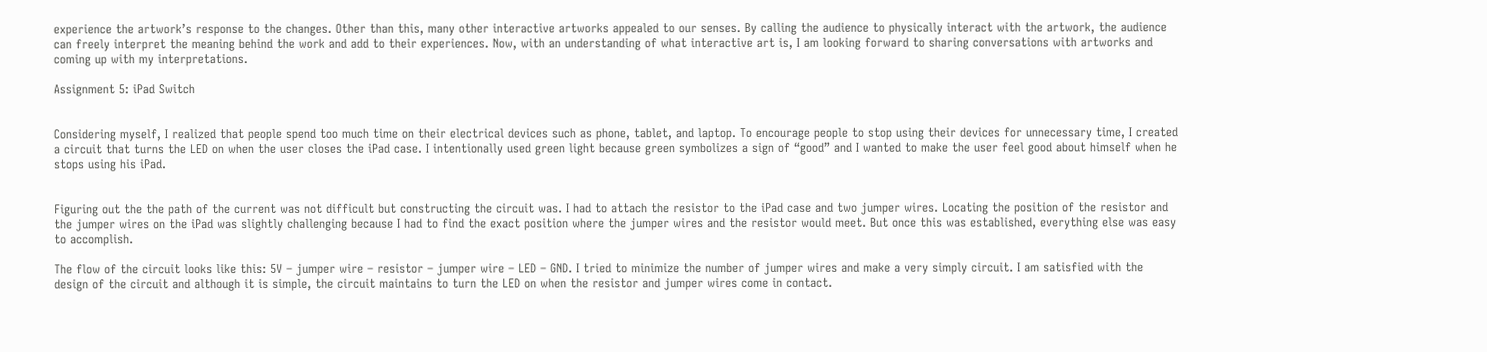experience the artwork’s response to the changes. Other than this, many other interactive artworks appealed to our senses. By calling the audience to physically interact with the artwork, the audience can freely interpret the meaning behind the work and add to their experiences. Now, with an understanding of what interactive art is, I am looking forward to sharing conversations with artworks and coming up with my interpretations.

Assignment 5: iPad Switch


Considering myself, I realized that people spend too much time on their electrical devices such as phone, tablet, and laptop. To encourage people to stop using their devices for unnecessary time, I created a circuit that turns the LED on when the user closes the iPad case. I intentionally used green light because green symbolizes a sign of “good” and I wanted to make the user feel good about himself when he stops using his iPad.


Figuring out the the path of the current was not difficult but constructing the circuit was. I had to attach the resistor to the iPad case and two jumper wires. Locating the position of the resistor and the jumper wires on the iPad was slightly challenging because I had to find the exact position where the jumper wires and the resistor would meet. But once this was established, everything else was easy to accomplish.

The flow of the circuit looks like this: 5V – jumper wire – resistor – jumper wire – LED – GND. I tried to minimize the number of jumper wires and make a very simply circuit. I am satisfied with the design of the circuit and although it is simple, the circuit maintains to turn the LED on when the resistor and jumper wires come in contact.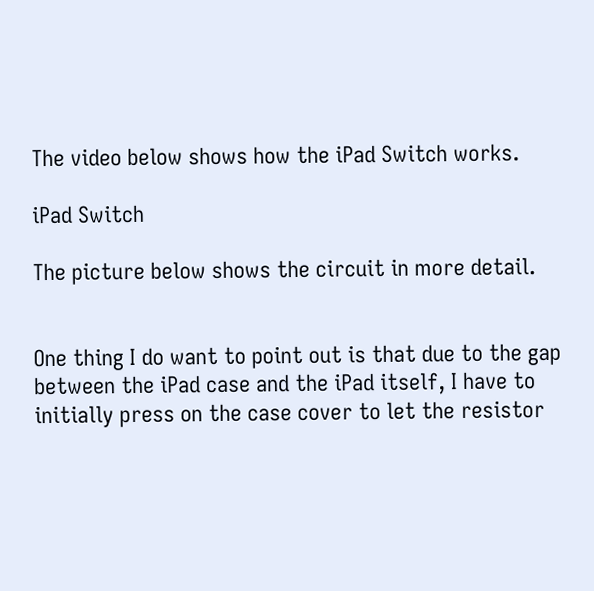The video below shows how the iPad Switch works.

iPad Switch

The picture below shows the circuit in more detail.


One thing I do want to point out is that due to the gap between the iPad case and the iPad itself, I have to initially press on the case cover to let the resistor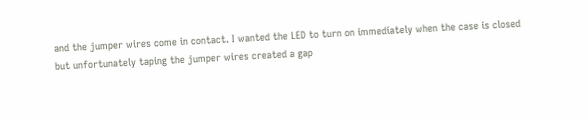and the jumper wires come in contact. I wanted the LED to turn on immediately when the case is closed but unfortunately taping the jumper wires created a gap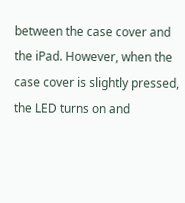between the case cover and the iPad. However, when the case cover is slightly pressed, the LED turns on and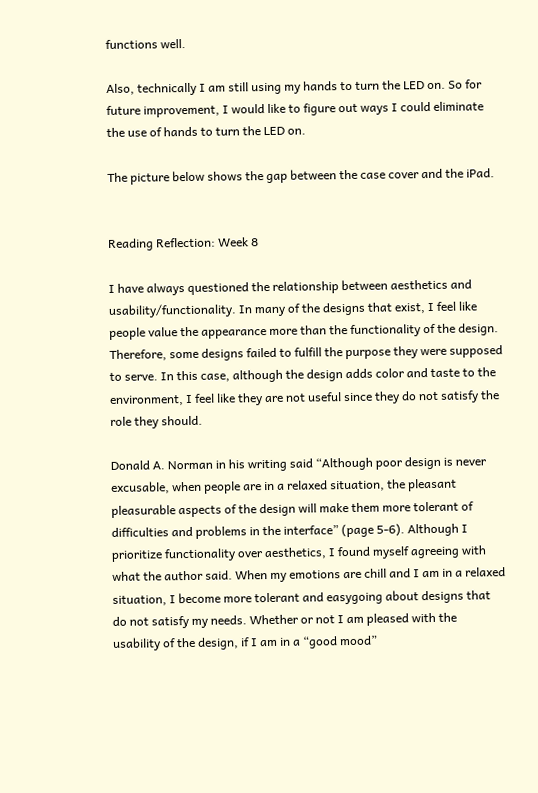functions well.

Also, technically I am still using my hands to turn the LED on. So for future improvement, I would like to figure out ways I could eliminate the use of hands to turn the LED on.

The picture below shows the gap between the case cover and the iPad.


Reading Reflection: Week 8

I have always questioned the relationship between aesthetics and usability/functionality. In many of the designs that exist, I feel like people value the appearance more than the functionality of the design. Therefore, some designs failed to fulfill the purpose they were supposed to serve. In this case, although the design adds color and taste to the environment, I feel like they are not useful since they do not satisfy the role they should.

Donald A. Norman in his writing said “Although poor design is never excusable, when people are in a relaxed situation, the pleasant pleasurable aspects of the design will make them more tolerant of difficulties and problems in the interface” (page 5-6). Although I prioritize functionality over aesthetics, I found myself agreeing with what the author said. When my emotions are chill and I am in a relaxed situation, I become more tolerant and easygoing about designs that do not satisfy my needs. Whether or not I am pleased with the usability of the design, if I am in a “good mood”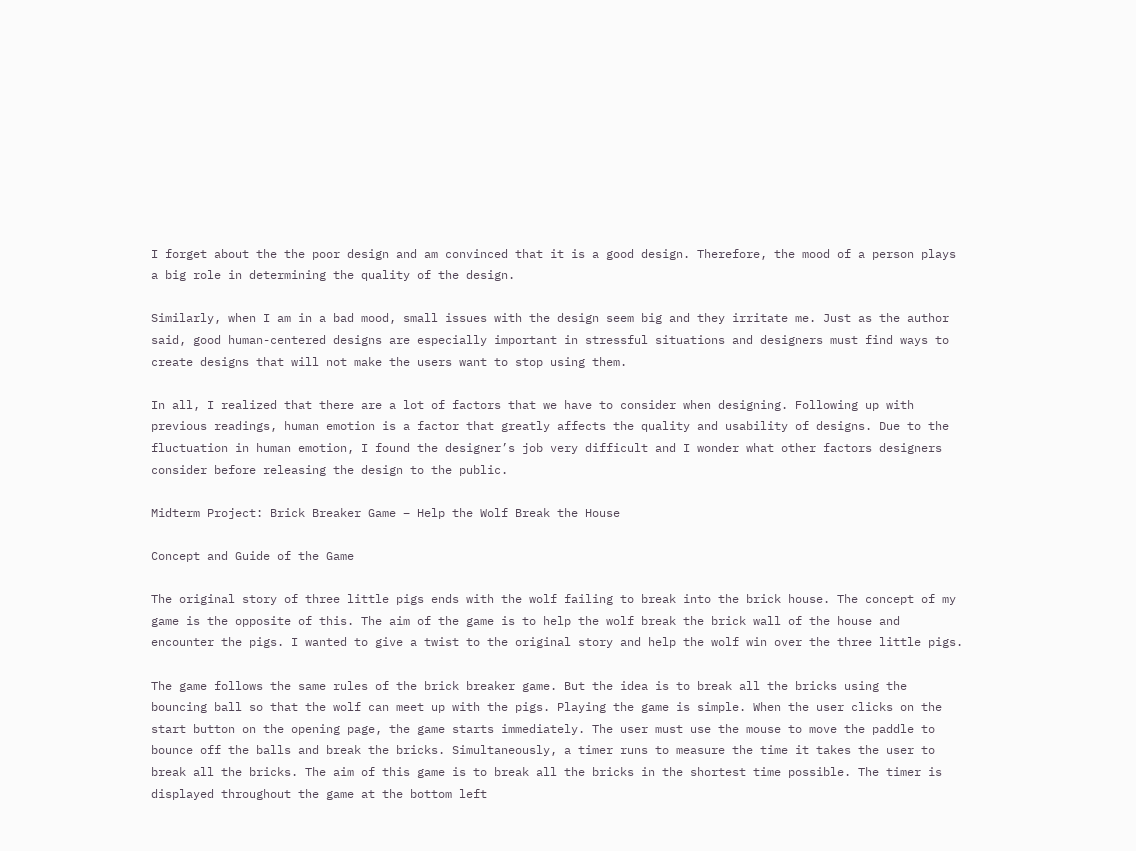I forget about the the poor design and am convinced that it is a good design. Therefore, the mood of a person plays a big role in determining the quality of the design.

Similarly, when I am in a bad mood, small issues with the design seem big and they irritate me. Just as the author said, good human-centered designs are especially important in stressful situations and designers must find ways to create designs that will not make the users want to stop using them.

In all, I realized that there are a lot of factors that we have to consider when designing. Following up with previous readings, human emotion is a factor that greatly affects the quality and usability of designs. Due to the fluctuation in human emotion, I found the designer’s job very difficult and I wonder what other factors designers consider before releasing the design to the public.

Midterm Project: Brick Breaker Game – Help the Wolf Break the House

Concept and Guide of the Game

The original story of three little pigs ends with the wolf failing to break into the brick house. The concept of my game is the opposite of this. The aim of the game is to help the wolf break the brick wall of the house and encounter the pigs. I wanted to give a twist to the original story and help the wolf win over the three little pigs.

The game follows the same rules of the brick breaker game. But the idea is to break all the bricks using the bouncing ball so that the wolf can meet up with the pigs. Playing the game is simple. When the user clicks on the start button on the opening page, the game starts immediately. The user must use the mouse to move the paddle to bounce off the balls and break the bricks. Simultaneously, a timer runs to measure the time it takes the user to break all the bricks. The aim of this game is to break all the bricks in the shortest time possible. The timer is displayed throughout the game at the bottom left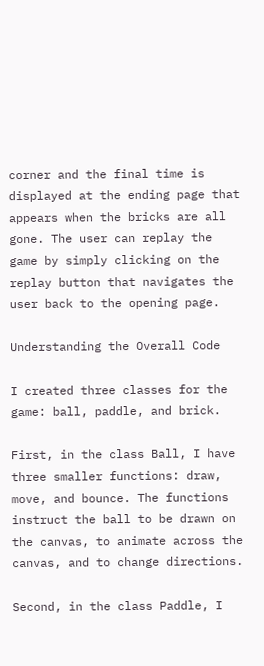corner and the final time is displayed at the ending page that appears when the bricks are all gone. The user can replay the game by simply clicking on the replay button that navigates the user back to the opening page.

Understanding the Overall Code

I created three classes for the game: ball, paddle, and brick.

First, in the class Ball, I have three smaller functions: draw, move, and bounce. The functions instruct the ball to be drawn on the canvas, to animate across the canvas, and to change directions.

Second, in the class Paddle, I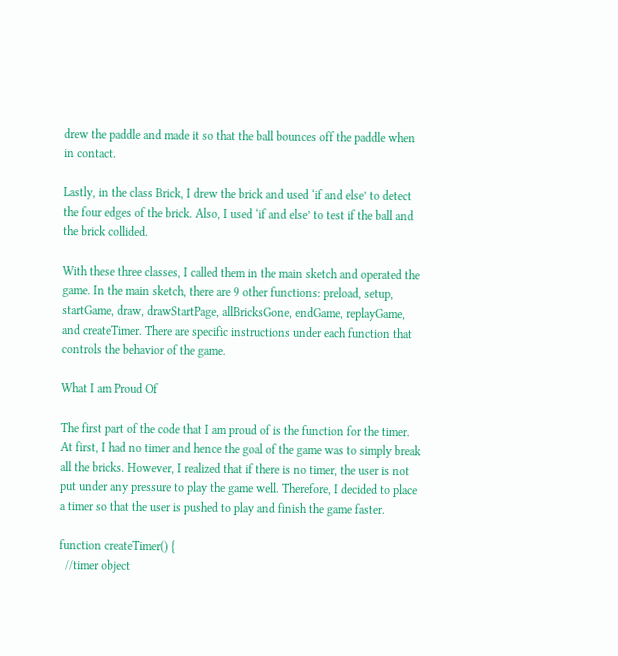drew the paddle and made it so that the ball bounces off the paddle when in contact.

Lastly, in the class Brick, I drew the brick and used ‘if and else’ to detect the four edges of the brick. Also, I used ‘if and else’ to test if the ball and the brick collided.

With these three classes, I called them in the main sketch and operated the game. In the main sketch, there are 9 other functions: preload, setup, startGame, draw, drawStartPage, allBricksGone, endGame, replayGame, and createTimer. There are specific instructions under each function that controls the behavior of the game.

What I am Proud Of

The first part of the code that I am proud of is the function for the timer. At first, I had no timer and hence the goal of the game was to simply break all the bricks. However, I realized that if there is no timer, the user is not put under any pressure to play the game well. Therefore, I decided to place a timer so that the user is pushed to play and finish the game faster.

function createTimer() {
  //timer object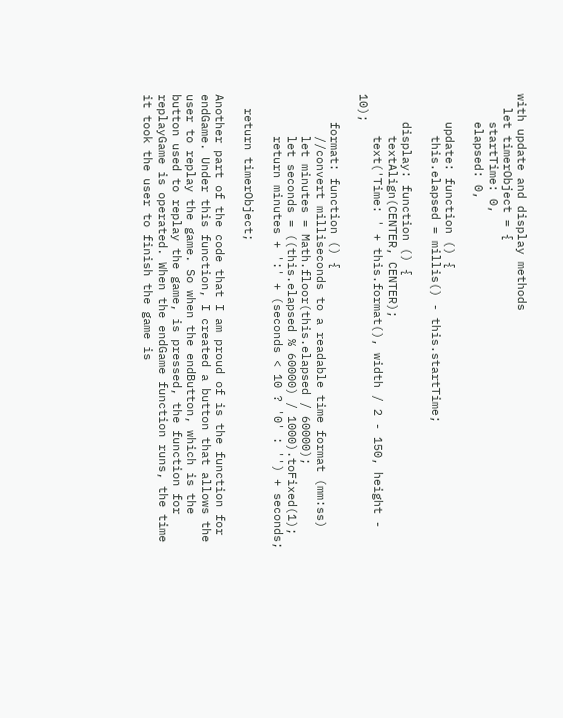with update and display methods
  let timerObject = {
    startTime: 0,
    elapsed: 0,

    update: function () {
      this.elapsed = millis() - this.startTime;

    display: function () {
      textAlign(CENTER, CENTER);
      text('Time: ' + this.format(), width / 2 - 150, height - 10);

    format: function () {
      //convert milliseconds to a readable time format (mm:ss)
      let minutes = Math.floor(this.elapsed / 60000);
      let seconds = ((this.elapsed % 60000) / 1000).toFixed(1);
      return minutes + ':' + (seconds < 10 ? '0' : '') + seconds;

  return timerObject;

Another part of the code that I am proud of is the function for endGame. Under this function, I created a button that allows the user to replay the game. So when the endButton, which is the button used to replay the game, is pressed, the function for replayGame is operated. When the endGame function runs, the time it took the user to finish the game is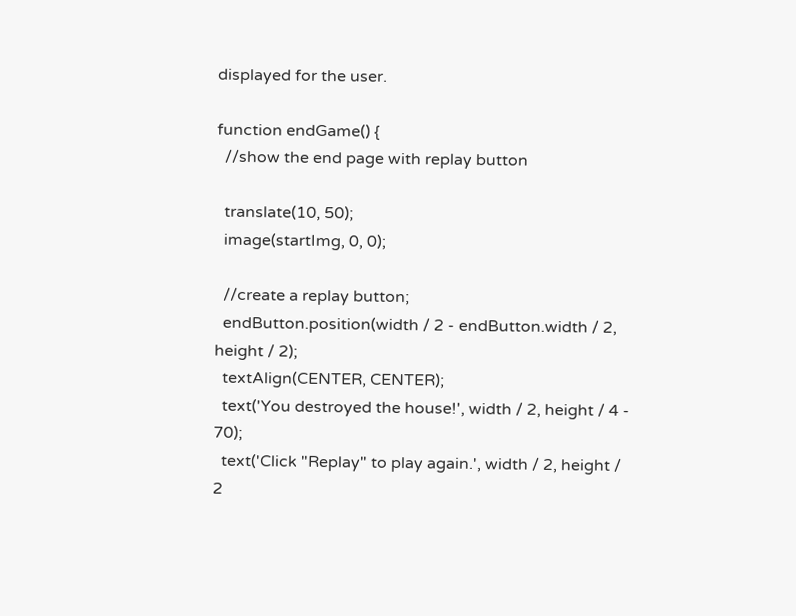displayed for the user.

function endGame() {
  //show the end page with replay button

  translate(10, 50);
  image(startImg, 0, 0);

  //create a replay button;
  endButton.position(width / 2 - endButton.width / 2, height / 2);
  textAlign(CENTER, CENTER);
  text('You destroyed the house!', width / 2, height / 4 - 70);
  text('Click "Replay" to play again.', width / 2, height / 2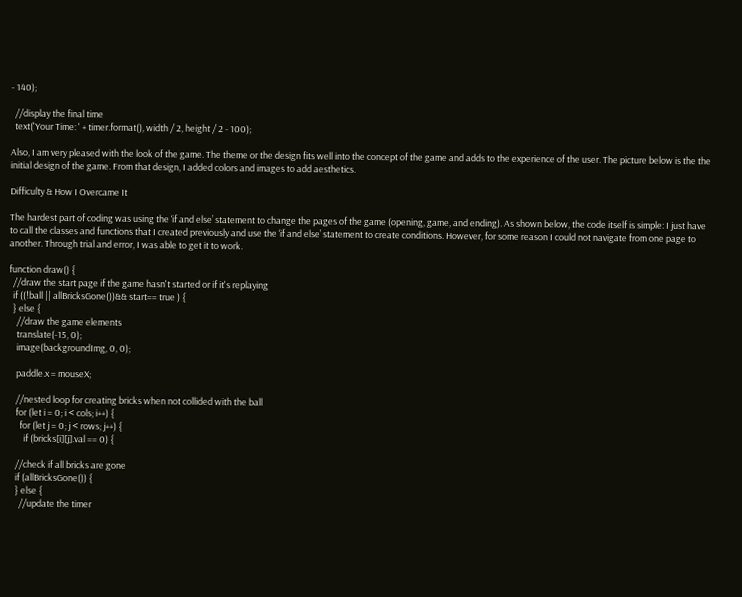- 140);

  //display the final time
  text('Your Time: ' + timer.format(), width / 2, height / 2 - 100);

Also, I am very pleased with the look of the game. The theme or the design fits well into the concept of the game and adds to the experience of the user. The picture below is the the initial design of the game. From that design, I added colors and images to add aesthetics.

Difficulty & How I Overcame It

The hardest part of coding was using the ‘if and else’ statement to change the pages of the game (opening, game, and ending). As shown below, the code itself is simple: I just have to call the classes and functions that I created previously and use the ‘if and else’ statement to create conditions. However, for some reason I could not navigate from one page to another. Through trial and error, I was able to get it to work.

function draw() {
  //draw the start page if the game hasn't started or if it's replaying
  if ((!ball || allBricksGone())&& start== true ) {
  } else {
    //draw the game elements
    translate(-15, 0);
    image(backgroundImg, 0, 0);

    paddle.x = mouseX;

    //nested loop for creating bricks when not collided with the ball
    for (let i = 0; i < cols; i++) {
      for (let j = 0; j < rows; j++) {
        if (bricks[i][j].val == 0) {

    //check if all bricks are gone
    if (allBricksGone()) {
    } else {
      //update the timer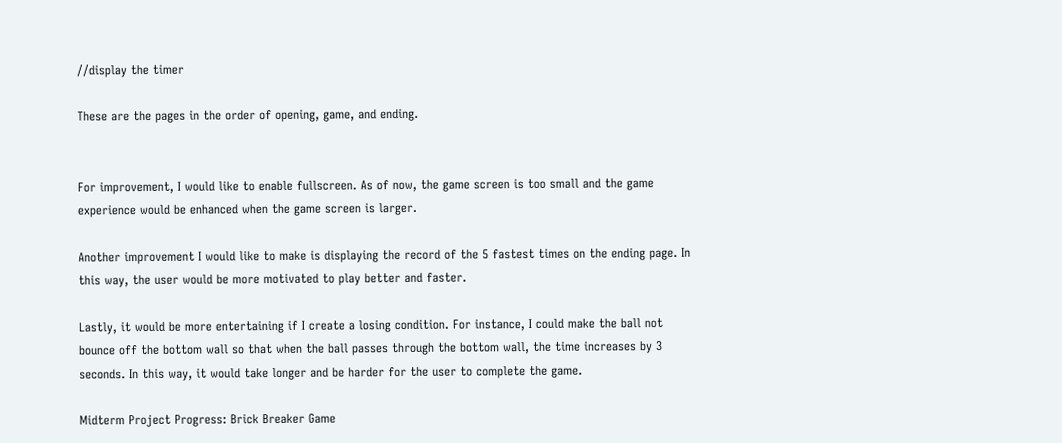//display the timer

These are the pages in the order of opening, game, and ending.


For improvement, I would like to enable fullscreen. As of now, the game screen is too small and the game experience would be enhanced when the game screen is larger.

Another improvement I would like to make is displaying the record of the 5 fastest times on the ending page. In this way, the user would be more motivated to play better and faster.

Lastly, it would be more entertaining if I create a losing condition. For instance, I could make the ball not bounce off the bottom wall so that when the ball passes through the bottom wall, the time increases by 3 seconds. In this way, it would take longer and be harder for the user to complete the game.

Midterm Project Progress: Brick Breaker Game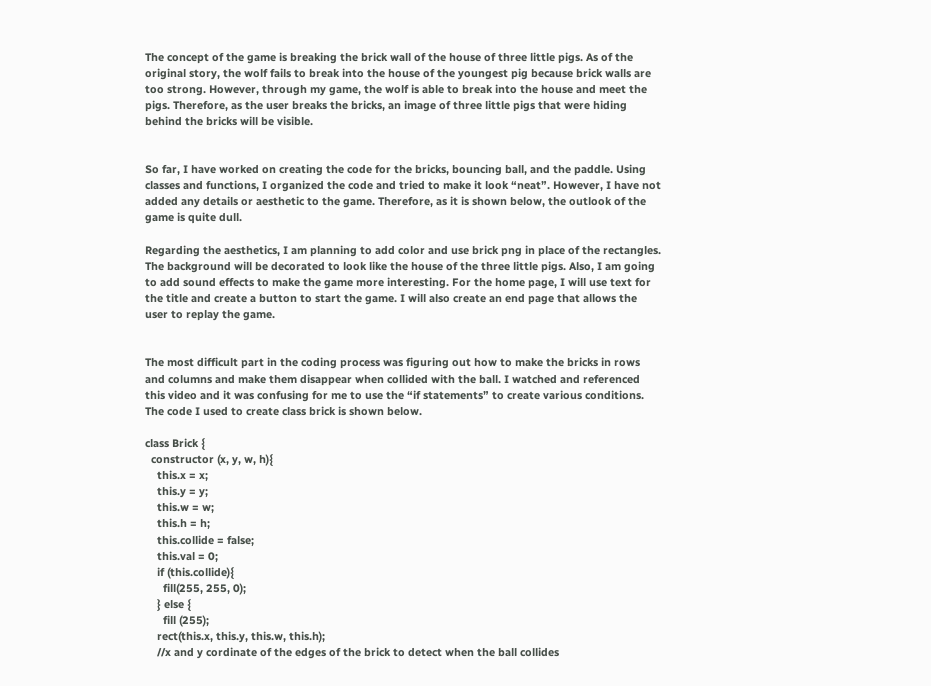The concept of the game is breaking the brick wall of the house of three little pigs. As of the original story, the wolf fails to break into the house of the youngest pig because brick walls are too strong. However, through my game, the wolf is able to break into the house and meet the pigs. Therefore, as the user breaks the bricks, an image of three little pigs that were hiding behind the bricks will be visible.


So far, I have worked on creating the code for the bricks, bouncing ball, and the paddle. Using classes and functions, I organized the code and tried to make it look “neat”. However, I have not added any details or aesthetic to the game. Therefore, as it is shown below, the outlook of the game is quite dull.

Regarding the aesthetics, I am planning to add color and use brick png in place of the rectangles. The background will be decorated to look like the house of the three little pigs. Also, I am going to add sound effects to make the game more interesting. For the home page, I will use text for the title and create a button to start the game. I will also create an end page that allows the user to replay the game.


The most difficult part in the coding process was figuring out how to make the bricks in rows and columns and make them disappear when collided with the ball. I watched and referenced this video and it was confusing for me to use the “if statements” to create various conditions. The code I used to create class brick is shown below.

class Brick {
  constructor (x, y, w, h){
    this.x = x;
    this.y = y;
    this.w = w;
    this.h = h;
    this.collide = false;
    this.val = 0;
    if (this.collide){
      fill(255, 255, 0);
    } else {
      fill (255);
    rect(this.x, this.y, this.w, this.h);
    //x and y cordinate of the edges of the brick to detect when the ball collides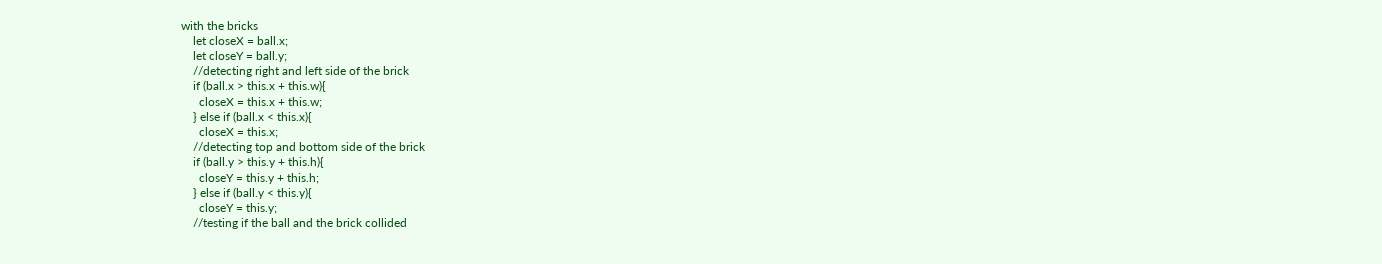with the bricks
    let closeX = ball.x;
    let closeY = ball.y;
    //detecting right and left side of the brick
    if (ball.x > this.x + this.w){
      closeX = this.x + this.w;
    } else if (ball.x < this.x){
      closeX = this.x;
    //detecting top and bottom side of the brick
    if (ball.y > this.y + this.h){
      closeY = this.y + this.h;
    } else if (ball.y < this.y){
      closeY = this.y;
    //testing if the ball and the brick collided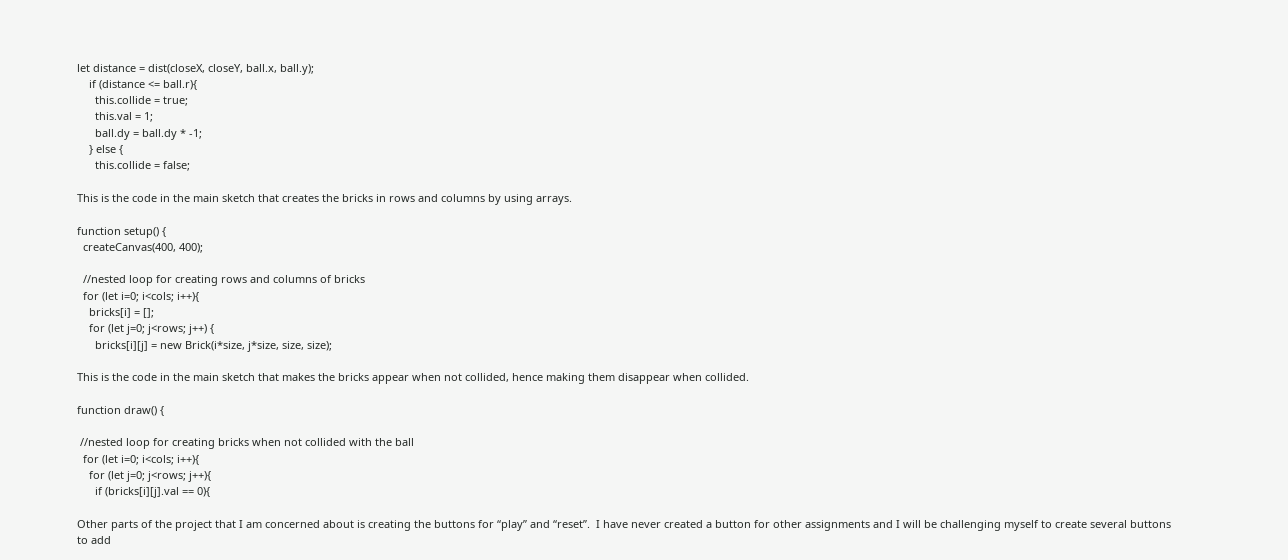let distance = dist(closeX, closeY, ball.x, ball.y);
    if (distance <= ball.r){
      this.collide = true;
      this.val = 1;
      ball.dy = ball.dy * -1;
    } else {
      this.collide = false;

This is the code in the main sketch that creates the bricks in rows and columns by using arrays.

function setup() {
  createCanvas(400, 400);

  //nested loop for creating rows and columns of bricks
  for (let i=0; i<cols; i++){
    bricks[i] = [];
    for (let j=0; j<rows; j++) {
      bricks[i][j] = new Brick(i*size, j*size, size, size);

This is the code in the main sketch that makes the bricks appear when not collided, hence making them disappear when collided.

function draw() {

 //nested loop for creating bricks when not collided with the ball
  for (let i=0; i<cols; i++){
    for (let j=0; j<rows; j++){
      if (bricks[i][j].val == 0){

Other parts of the project that I am concerned about is creating the buttons for “play” and “reset”.  I have never created a button for other assignments and I will be challenging myself to create several buttons to add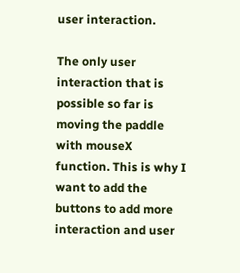user interaction.

The only user interaction that is possible so far is moving the paddle with mouseX function. This is why I want to add the buttons to add more interaction and user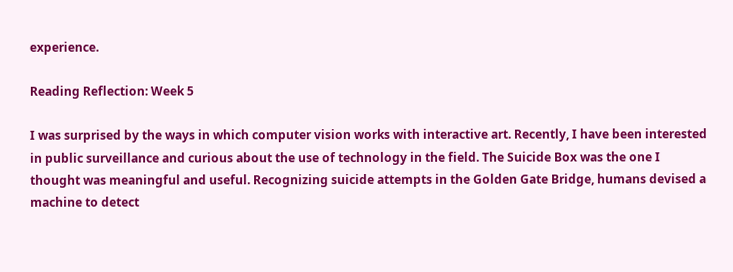experience.

Reading Reflection: Week 5

I was surprised by the ways in which computer vision works with interactive art. Recently, I have been interested in public surveillance and curious about the use of technology in the field. The Suicide Box was the one I thought was meaningful and useful. Recognizing suicide attempts in the Golden Gate Bridge, humans devised a machine to detect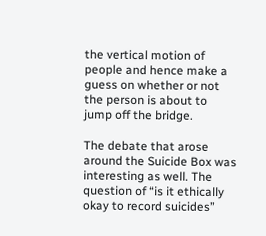the vertical motion of people and hence make a guess on whether or not the person is about to jump off the bridge.

The debate that arose around the Suicide Box was interesting as well. The question of “is it ethically okay to record suicides”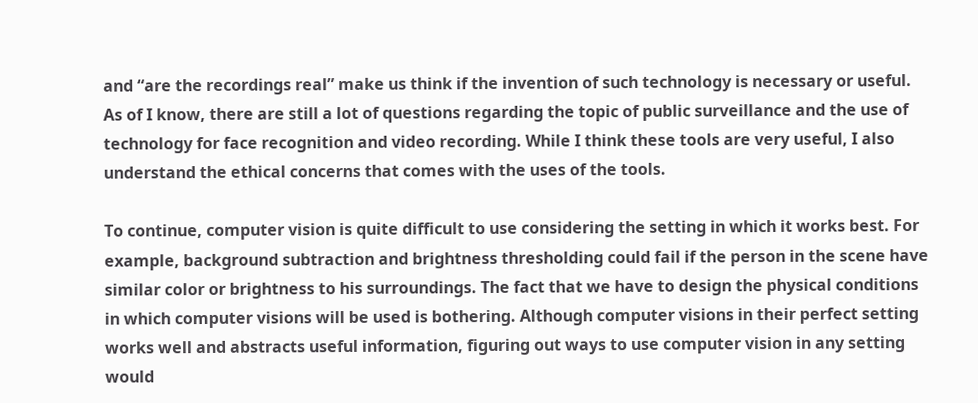and “are the recordings real” make us think if the invention of such technology is necessary or useful. As of I know, there are still a lot of questions regarding the topic of public surveillance and the use of technology for face recognition and video recording. While I think these tools are very useful, I also understand the ethical concerns that comes with the uses of the tools.

To continue, computer vision is quite difficult to use considering the setting in which it works best. For example, background subtraction and brightness thresholding could fail if the person in the scene have similar color or brightness to his surroundings. The fact that we have to design the physical conditions in which computer visions will be used is bothering. Although computer visions in their perfect setting works well and abstracts useful information, figuring out ways to use computer vision in any setting would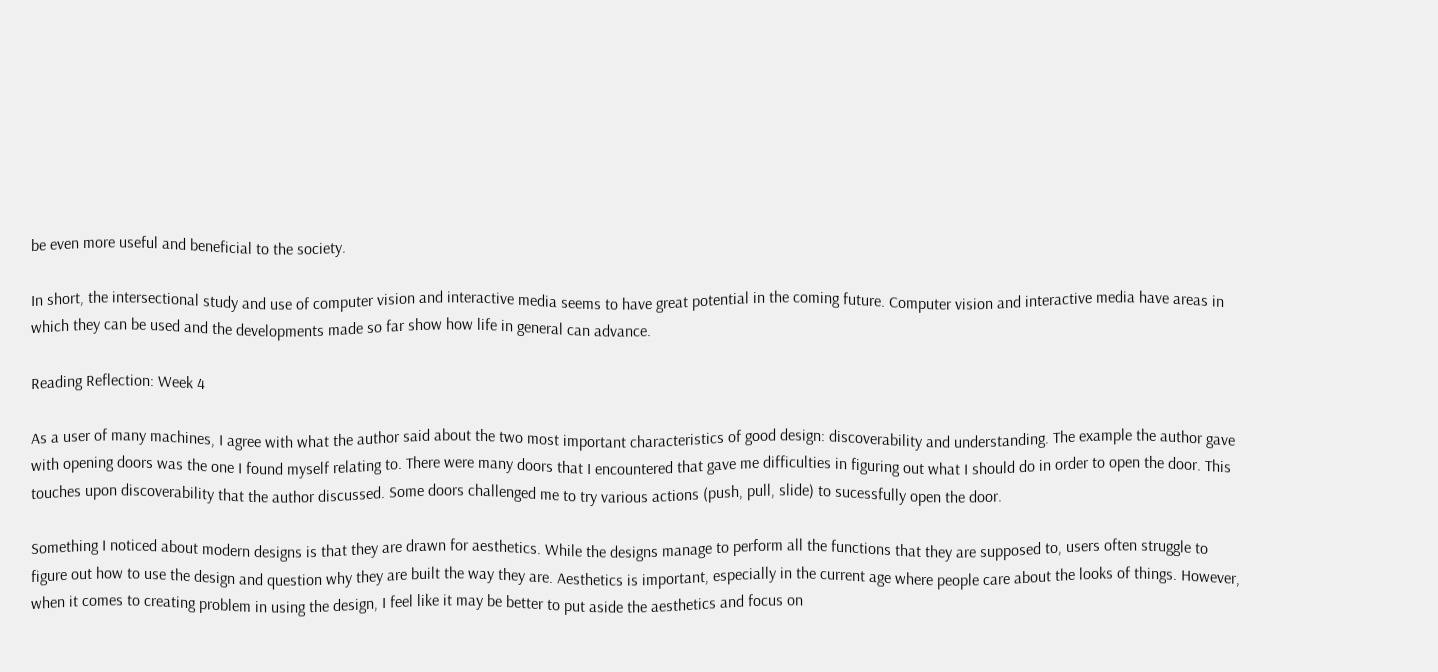be even more useful and beneficial to the society.

In short, the intersectional study and use of computer vision and interactive media seems to have great potential in the coming future. Computer vision and interactive media have areas in which they can be used and the developments made so far show how life in general can advance.

Reading Reflection: Week 4

As a user of many machines, I agree with what the author said about the two most important characteristics of good design: discoverability and understanding. The example the author gave with opening doors was the one I found myself relating to. There were many doors that I encountered that gave me difficulties in figuring out what I should do in order to open the door. This touches upon discoverability that the author discussed. Some doors challenged me to try various actions (push, pull, slide) to sucessfully open the door.

Something I noticed about modern designs is that they are drawn for aesthetics. While the designs manage to perform all the functions that they are supposed to, users often struggle to figure out how to use the design and question why they are built the way they are. Aesthetics is important, especially in the current age where people care about the looks of things. However, when it comes to creating problem in using the design, I feel like it may be better to put aside the aesthetics and focus on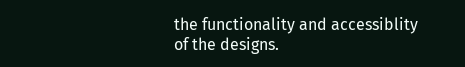the functionality and accessiblity of the designs.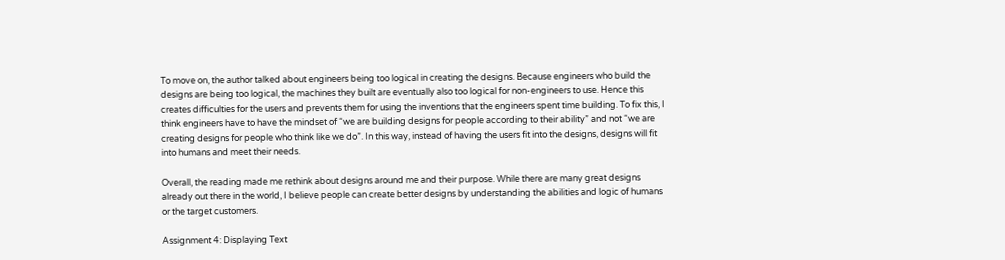To move on, the author talked about engineers being too logical in creating the designs. Because engineers who build the designs are being too logical, the machines they built are eventually also too logical for non-engineers to use. Hence this creates difficulties for the users and prevents them for using the inventions that the engineers spent time building. To fix this, I think engineers have to have the mindset of “we are building designs for people according to their ability” and not “we are creating designs for people who think like we do”. In this way, instead of having the users fit into the designs, designs will fit into humans and meet their needs.

Overall, the reading made me rethink about designs around me and their purpose. While there are many great designs already out there in the world, I believe people can create better designs by understanding the abilities and logic of humans or the target customers.

Assignment 4: Displaying Text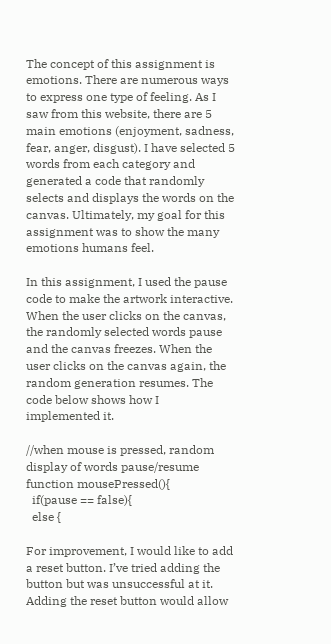The concept of this assignment is emotions. There are numerous ways to express one type of feeling. As I saw from this website, there are 5 main emotions (enjoyment, sadness, fear, anger, disgust). I have selected 5 words from each category and generated a code that randomly selects and displays the words on the canvas. Ultimately, my goal for this assignment was to show the many emotions humans feel.

In this assignment, I used the pause code to make the artwork interactive. When the user clicks on the canvas, the randomly selected words pause and the canvas freezes. When the user clicks on the canvas again, the random generation resumes. The code below shows how I implemented it.

//when mouse is pressed, random display of words pause/resume
function mousePressed(){
  if(pause == false){
  else {

For improvement, I would like to add a reset button. I’ve tried adding the button but was unsuccessful at it. Adding the reset button would allow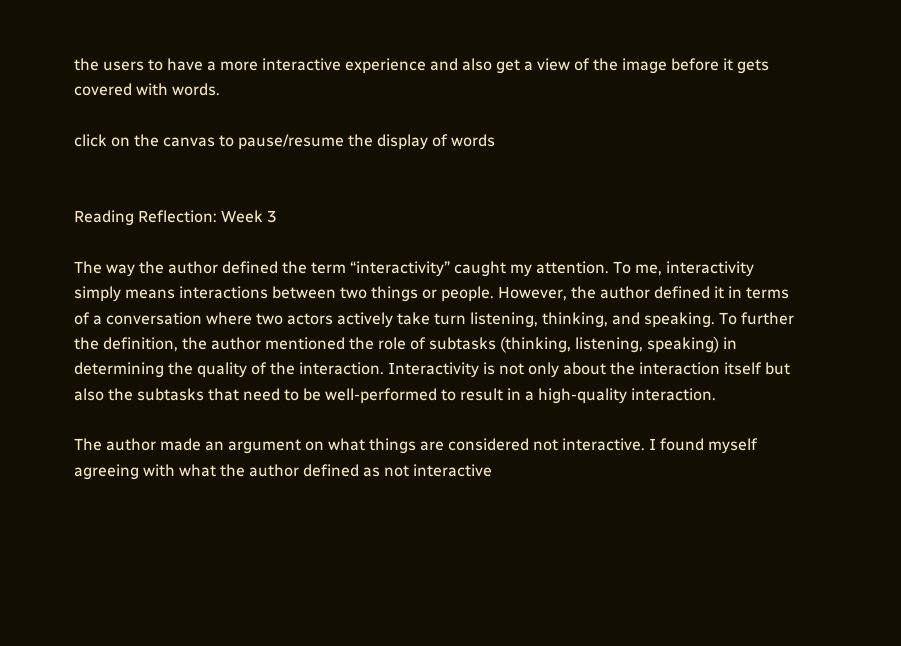the users to have a more interactive experience and also get a view of the image before it gets covered with words.

click on the canvas to pause/resume the display of words


Reading Reflection: Week 3

The way the author defined the term “interactivity” caught my attention. To me, interactivity simply means interactions between two things or people. However, the author defined it in terms of a conversation where two actors actively take turn listening, thinking, and speaking. To further the definition, the author mentioned the role of subtasks (thinking, listening, speaking) in determining the quality of the interaction. Interactivity is not only about the interaction itself but also the subtasks that need to be well-performed to result in a high-quality interaction.

The author made an argument on what things are considered not interactive. I found myself agreeing with what the author defined as not interactive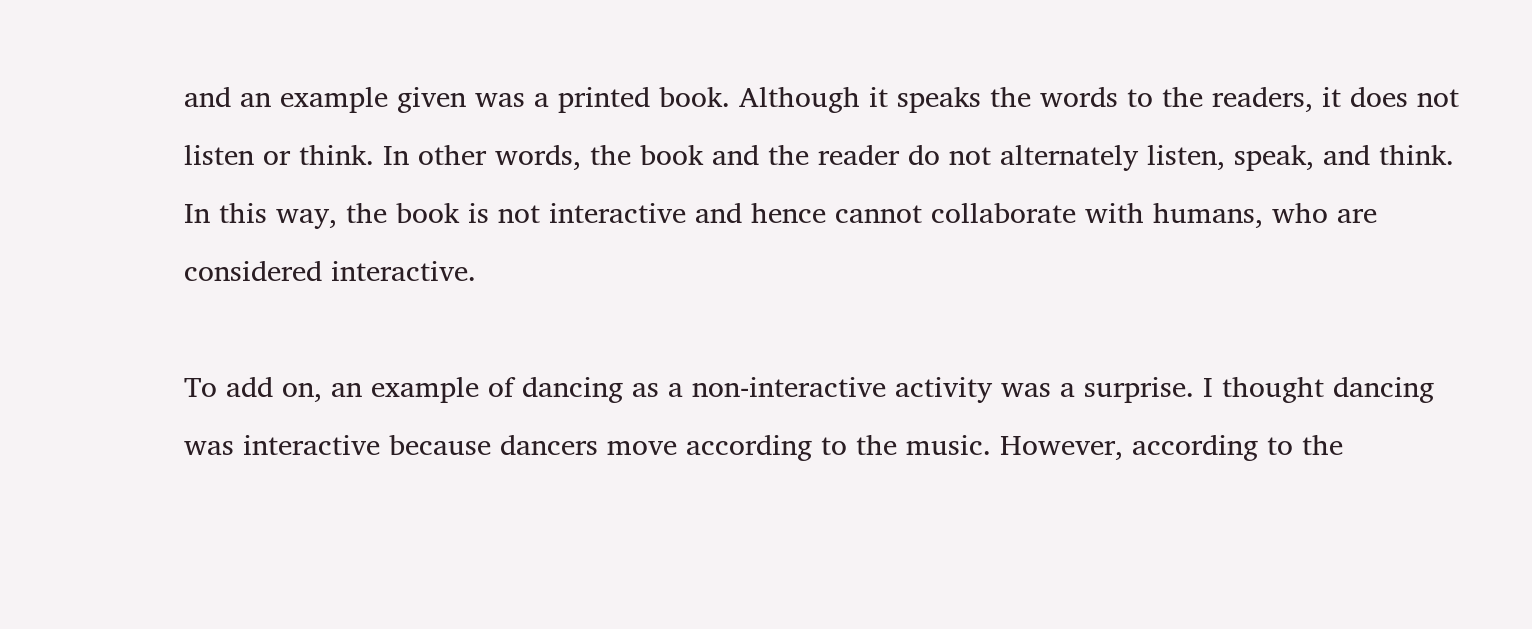and an example given was a printed book. Although it speaks the words to the readers, it does not listen or think. In other words, the book and the reader do not alternately listen, speak, and think. In this way, the book is not interactive and hence cannot collaborate with humans, who are considered interactive.

To add on, an example of dancing as a non-interactive activity was a surprise. I thought dancing was interactive because dancers move according to the music. However, according to the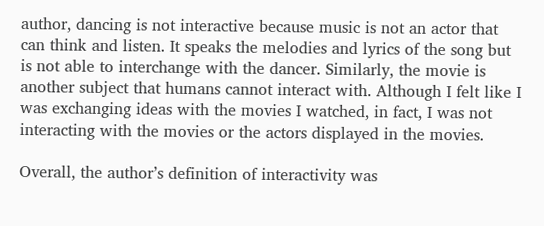author, dancing is not interactive because music is not an actor that can think and listen. It speaks the melodies and lyrics of the song but is not able to interchange with the dancer. Similarly, the movie is another subject that humans cannot interact with. Although I felt like I was exchanging ideas with the movies I watched, in fact, I was not interacting with the movies or the actors displayed in the movies.

Overall, the author’s definition of interactivity was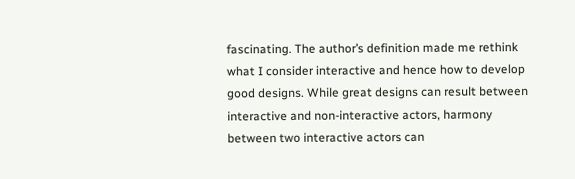fascinating. The author’s definition made me rethink what I consider interactive and hence how to develop good designs. While great designs can result between interactive and non-interactive actors, harmony between two interactive actors can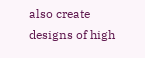also create designs of high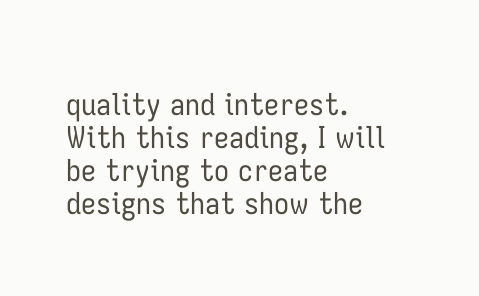quality and interest. With this reading, I will be trying to create designs that show the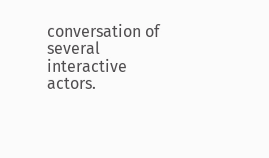conversation of several interactive actors.